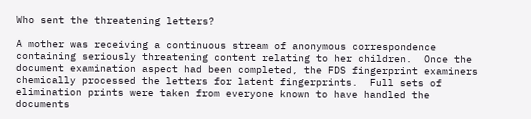Who sent the threatening letters?

A mother was receiving a continuous stream of anonymous correspondence containing seriously threatening content relating to her children.  Once the document examination aspect had been completed, the FDS fingerprint examiners chemically processed the letters for latent fingerprints.  Full sets of elimination prints were taken from everyone known to have handled the documents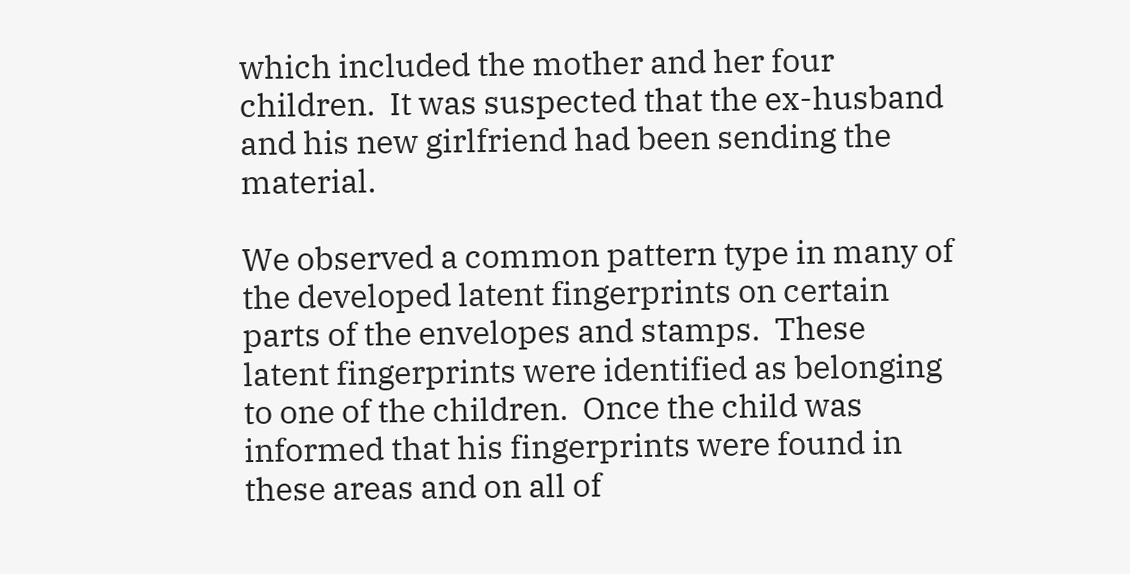which included the mother and her four children.  It was suspected that the ex-husband and his new girlfriend had been sending the material.

We observed a common pattern type in many of the developed latent fingerprints on certain parts of the envelopes and stamps.  These latent fingerprints were identified as belonging to one of the children.  Once the child was informed that his fingerprints were found in these areas and on all of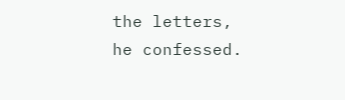the letters, he confessed.